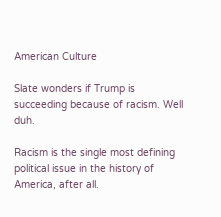American Culture

Slate wonders if Trump is succeeding because of racism. Well duh.

Racism is the single most defining political issue in the history of America, after all.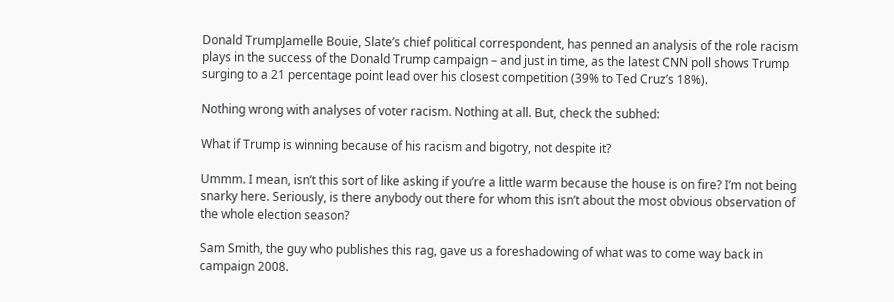Donald TrumpJamelle Bouie, Slate’s chief political correspondent, has penned an analysis of the role racism plays in the success of the Donald Trump campaign – and just in time, as the latest CNN poll shows Trump surging to a 21 percentage point lead over his closest competition (39% to Ted Cruz’s 18%).

Nothing wrong with analyses of voter racism. Nothing at all. But, check the subhed:

What if Trump is winning because of his racism and bigotry, not despite it?

Ummm. I mean, isn’t this sort of like asking if you’re a little warm because the house is on fire? I’m not being snarky here. Seriously, is there anybody out there for whom this isn’t about the most obvious observation of the whole election season?

Sam Smith, the guy who publishes this rag, gave us a foreshadowing of what was to come way back in campaign 2008.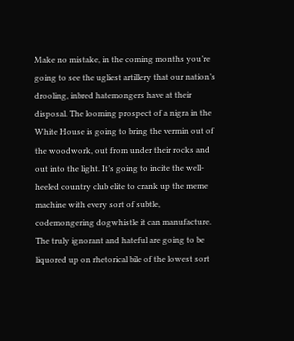Make no mistake, in the coming months you’re going to see the ugliest artillery that our nation’s drooling, inbred hatemongers have at their disposal. The looming prospect of a nigra in the White House is going to bring the vermin out of the woodwork, out from under their rocks and out into the light. It’s going to incite the well-heeled country club elite to crank up the meme machine with every sort of subtle, codemongering dogwhistle it can manufacture. The truly ignorant and hateful are going to be liquored up on rhetorical bile of the lowest sort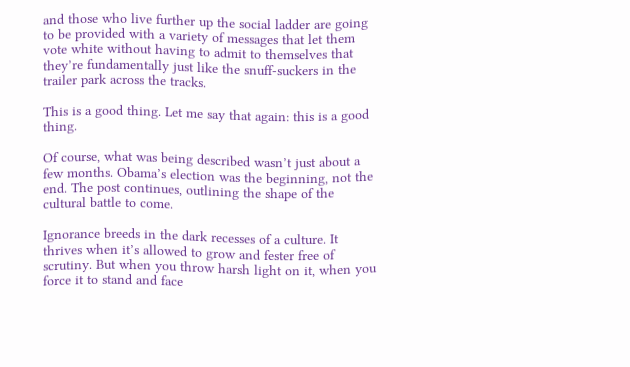and those who live further up the social ladder are going to be provided with a variety of messages that let them vote white without having to admit to themselves that they’re fundamentally just like the snuff-suckers in the trailer park across the tracks.

This is a good thing. Let me say that again: this is a good thing.

Of course, what was being described wasn’t just about a few months. Obama’s election was the beginning, not the end. The post continues, outlining the shape of the cultural battle to come.

Ignorance breeds in the dark recesses of a culture. It thrives when it’s allowed to grow and fester free of scrutiny. But when you throw harsh light on it, when you force it to stand and face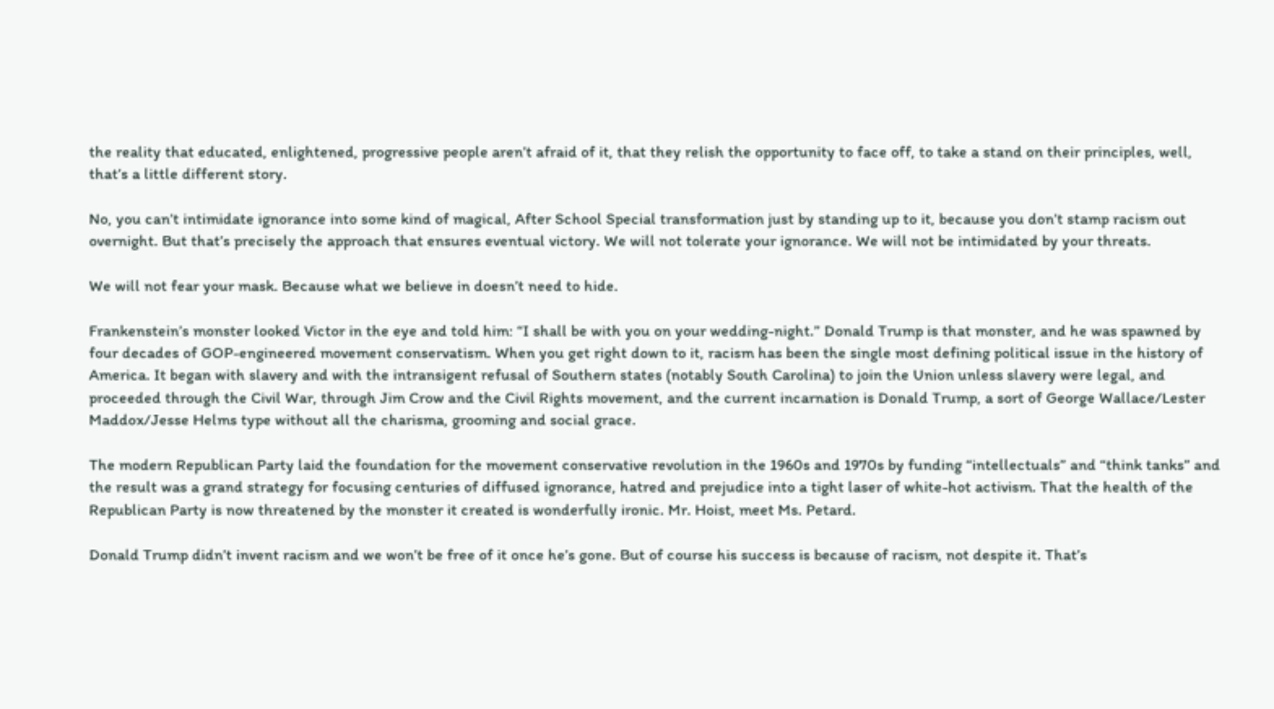the reality that educated, enlightened, progressive people aren’t afraid of it, that they relish the opportunity to face off, to take a stand on their principles, well, that’s a little different story.

No, you can’t intimidate ignorance into some kind of magical, After School Special transformation just by standing up to it, because you don’t stamp racism out overnight. But that’s precisely the approach that ensures eventual victory. We will not tolerate your ignorance. We will not be intimidated by your threats.

We will not fear your mask. Because what we believe in doesn’t need to hide.

Frankenstein’s monster looked Victor in the eye and told him: “I shall be with you on your wedding-night.” Donald Trump is that monster, and he was spawned by four decades of GOP-engineered movement conservatism. When you get right down to it, racism has been the single most defining political issue in the history of America. It began with slavery and with the intransigent refusal of Southern states (notably South Carolina) to join the Union unless slavery were legal, and proceeded through the Civil War, through Jim Crow and the Civil Rights movement, and the current incarnation is Donald Trump, a sort of George Wallace/Lester Maddox/Jesse Helms type without all the charisma, grooming and social grace.

The modern Republican Party laid the foundation for the movement conservative revolution in the 1960s and 1970s by funding “intellectuals” and “think tanks” and the result was a grand strategy for focusing centuries of diffused ignorance, hatred and prejudice into a tight laser of white-hot activism. That the health of the Republican Party is now threatened by the monster it created is wonderfully ironic. Mr. Hoist, meet Ms. Petard.

Donald Trump didn’t invent racism and we won’t be free of it once he’s gone. But of course his success is because of racism, not despite it. That’s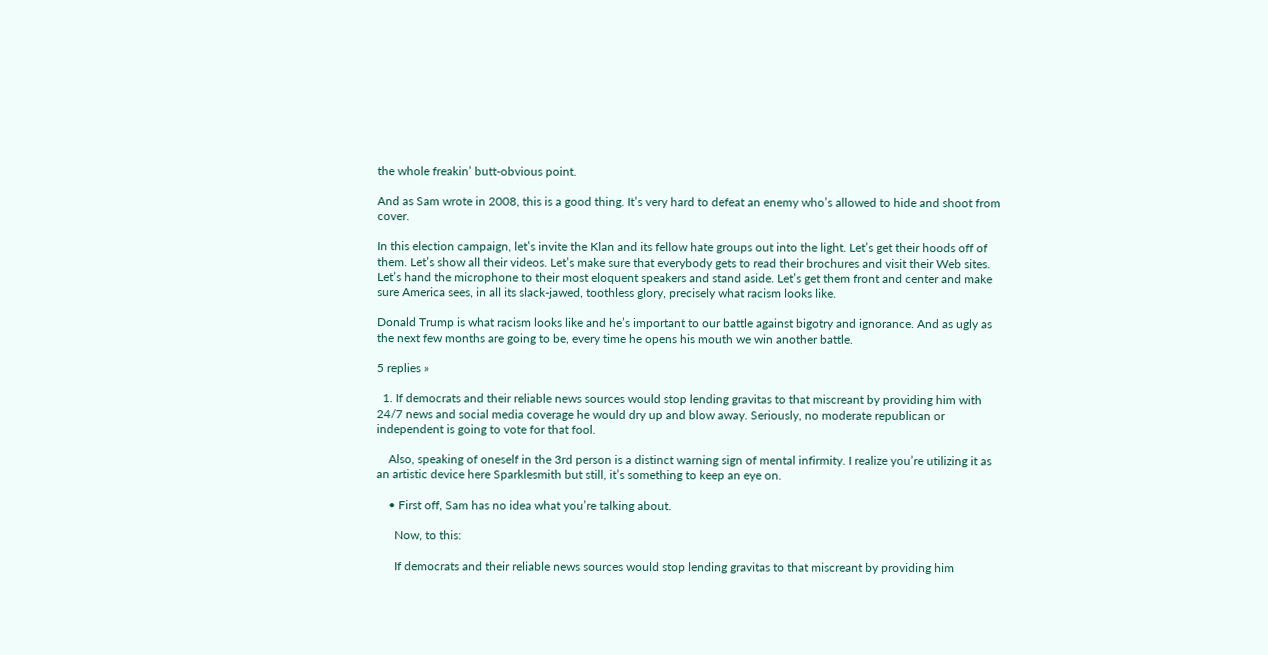the whole freakin’ butt-obvious point.

And as Sam wrote in 2008, this is a good thing. It’s very hard to defeat an enemy who’s allowed to hide and shoot from cover.

In this election campaign, let’s invite the Klan and its fellow hate groups out into the light. Let’s get their hoods off of them. Let’s show all their videos. Let’s make sure that everybody gets to read their brochures and visit their Web sites. Let’s hand the microphone to their most eloquent speakers and stand aside. Let’s get them front and center and make sure America sees, in all its slack-jawed, toothless glory, precisely what racism looks like.

Donald Trump is what racism looks like and he’s important to our battle against bigotry and ignorance. And as ugly as the next few months are going to be, every time he opens his mouth we win another battle.

5 replies »

  1. If democrats and their reliable news sources would stop lending gravitas to that miscreant by providing him with 24/7 news and social media coverage he would dry up and blow away. Seriously, no moderate republican or independent is going to vote for that fool.

    Also, speaking of oneself in the 3rd person is a distinct warning sign of mental infirmity. I realize you’re utilizing it as an artistic device here Sparklesmith but still, it’s something to keep an eye on.

    • First off, Sam has no idea what you’re talking about.

      Now, to this:

      If democrats and their reliable news sources would stop lending gravitas to that miscreant by providing him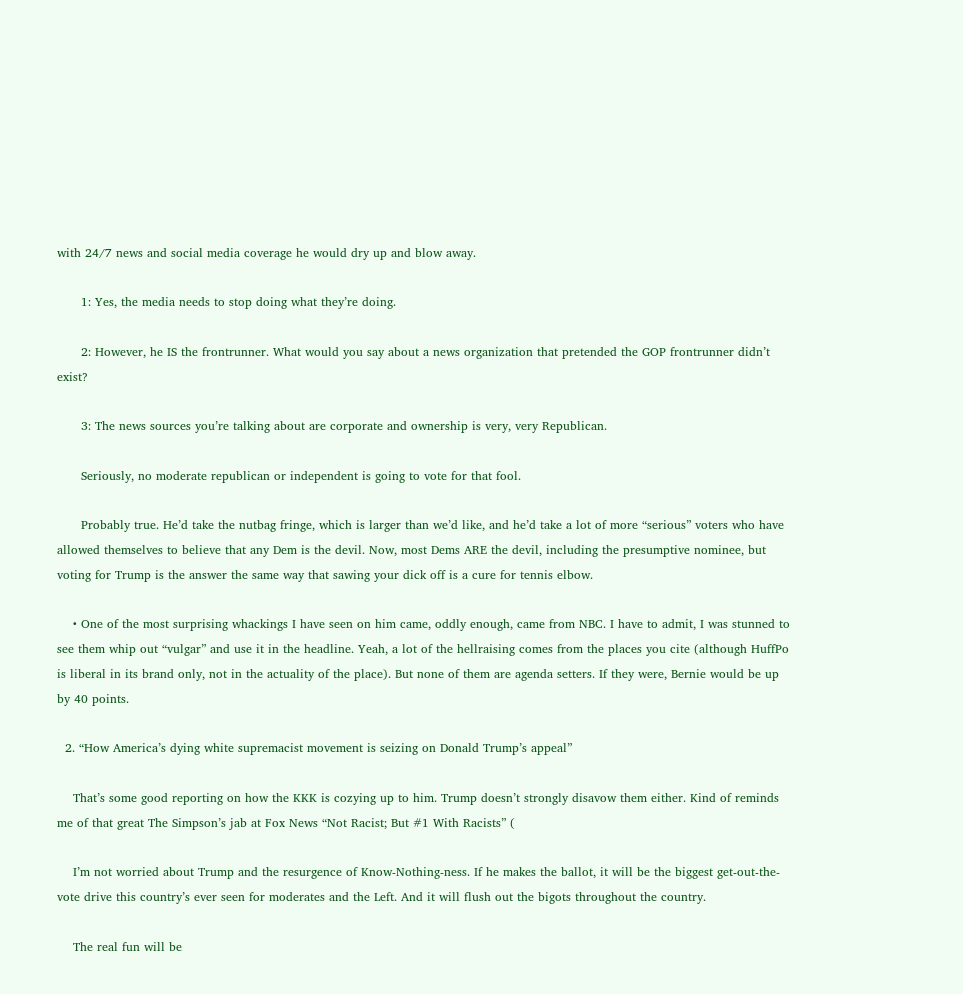with 24/7 news and social media coverage he would dry up and blow away.

      1: Yes, the media needs to stop doing what they’re doing.

      2: However, he IS the frontrunner. What would you say about a news organization that pretended the GOP frontrunner didn’t exist?

      3: The news sources you’re talking about are corporate and ownership is very, very Republican.

      Seriously, no moderate republican or independent is going to vote for that fool.

      Probably true. He’d take the nutbag fringe, which is larger than we’d like, and he’d take a lot of more “serious” voters who have allowed themselves to believe that any Dem is the devil. Now, most Dems ARE the devil, including the presumptive nominee, but voting for Trump is the answer the same way that sawing your dick off is a cure for tennis elbow.

    • One of the most surprising whackings I have seen on him came, oddly enough, came from NBC. I have to admit, I was stunned to see them whip out “vulgar” and use it in the headline. Yeah, a lot of the hellraising comes from the places you cite (although HuffPo is liberal in its brand only, not in the actuality of the place). But none of them are agenda setters. If they were, Bernie would be up by 40 points.

  2. “How America’s dying white supremacist movement is seizing on Donald Trump’s appeal”

    That’s some good reporting on how the KKK is cozying up to him. Trump doesn’t strongly disavow them either. Kind of reminds me of that great The Simpson’s jab at Fox News “Not Racist; But #1 With Racists” (

    I’m not worried about Trump and the resurgence of Know-Nothing-ness. If he makes the ballot, it will be the biggest get-out-the-vote drive this country’s ever seen for moderates and the Left. And it will flush out the bigots throughout the country.

    The real fun will be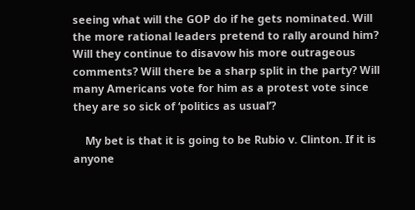seeing what will the GOP do if he gets nominated. Will the more rational leaders pretend to rally around him? Will they continue to disavow his more outrageous comments? Will there be a sharp split in the party? Will many Americans vote for him as a protest vote since they are so sick of ‘politics as usual’?

    My bet is that it is going to be Rubio v. Clinton. If it is anyone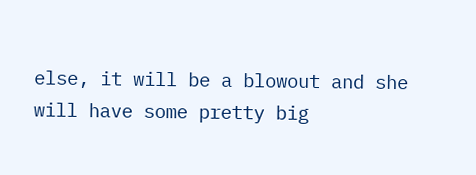else, it will be a blowout and she will have some pretty big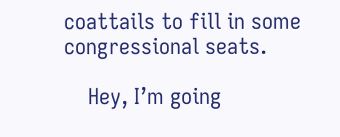coattails to fill in some congressional seats.

    Hey, I’m going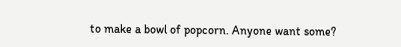to make a bowl of popcorn. Anyone want some?